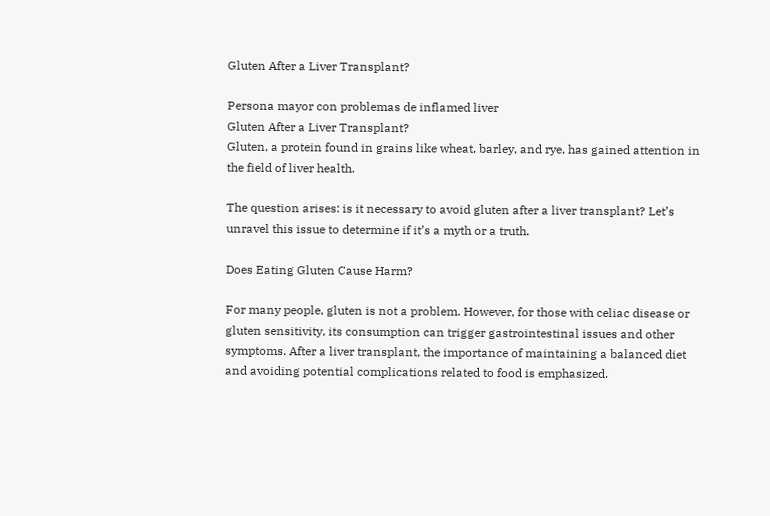Gluten After a Liver Transplant?

Persona mayor con problemas de inflamed liver
Gluten After a Liver Transplant?
Gluten, a protein found in grains like wheat, barley, and rye, has gained attention in the field of liver health.

The question arises: is it necessary to avoid gluten after a liver transplant? Let’s unravel this issue to determine if it’s a myth or a truth.

Does Eating Gluten Cause Harm?

For many people, gluten is not a problem. However, for those with celiac disease or gluten sensitivity, its consumption can trigger gastrointestinal issues and other symptoms. After a liver transplant, the importance of maintaining a balanced diet and avoiding potential complications related to food is emphasized.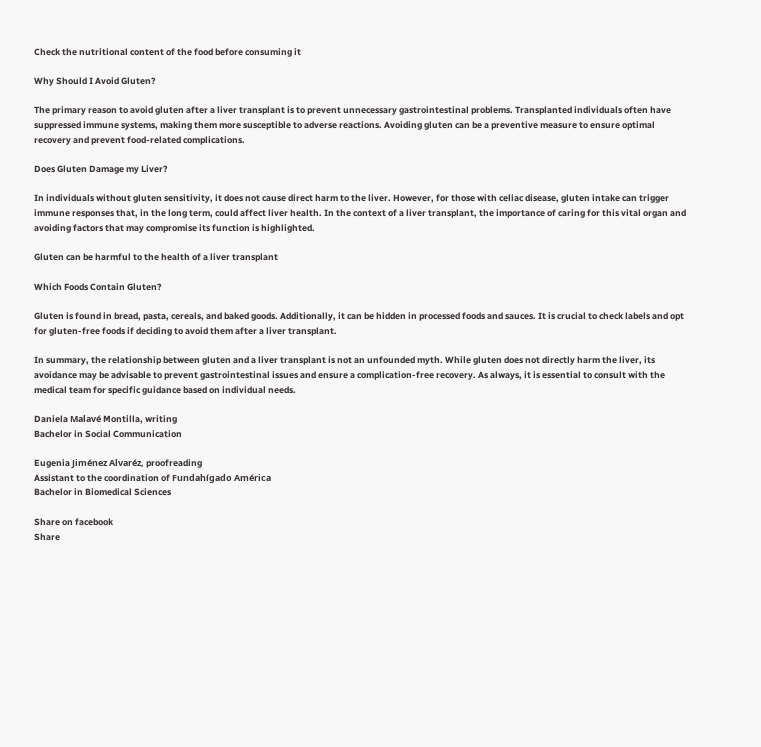Check the nutritional content of the food before consuming it

Why Should I Avoid Gluten?

The primary reason to avoid gluten after a liver transplant is to prevent unnecessary gastrointestinal problems. Transplanted individuals often have suppressed immune systems, making them more susceptible to adverse reactions. Avoiding gluten can be a preventive measure to ensure optimal recovery and prevent food-related complications.

Does Gluten Damage my Liver?

In individuals without gluten sensitivity, it does not cause direct harm to the liver. However, for those with celiac disease, gluten intake can trigger immune responses that, in the long term, could affect liver health. In the context of a liver transplant, the importance of caring for this vital organ and avoiding factors that may compromise its function is highlighted.

Gluten can be harmful to the health of a liver transplant

Which Foods Contain Gluten?

Gluten is found in bread, pasta, cereals, and baked goods. Additionally, it can be hidden in processed foods and sauces. It is crucial to check labels and opt for gluten-free foods if deciding to avoid them after a liver transplant.

In summary, the relationship between gluten and a liver transplant is not an unfounded myth. While gluten does not directly harm the liver, its avoidance may be advisable to prevent gastrointestinal issues and ensure a complication-free recovery. As always, it is essential to consult with the medical team for specific guidance based on individual needs.

Daniela Malavé Montilla, writing
Bachelor in Social Communication

Eugenia Jiménez Alvaréz, proofreading
Assistant to the coordination of Fundahígado América
Bachelor in Biomedical Sciences

Share on facebook
Share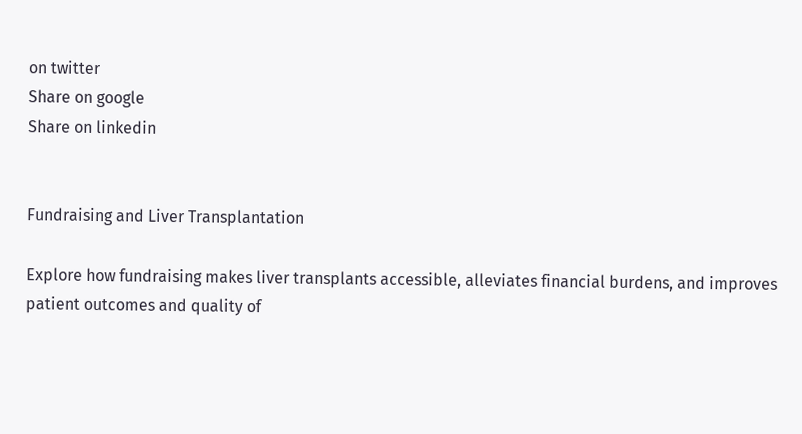on twitter
Share on google
Share on linkedin


Fundraising and Liver Transplantation

Explore how fundraising makes liver transplants accessible, alleviates financial burdens, and improves patient outcomes and quality of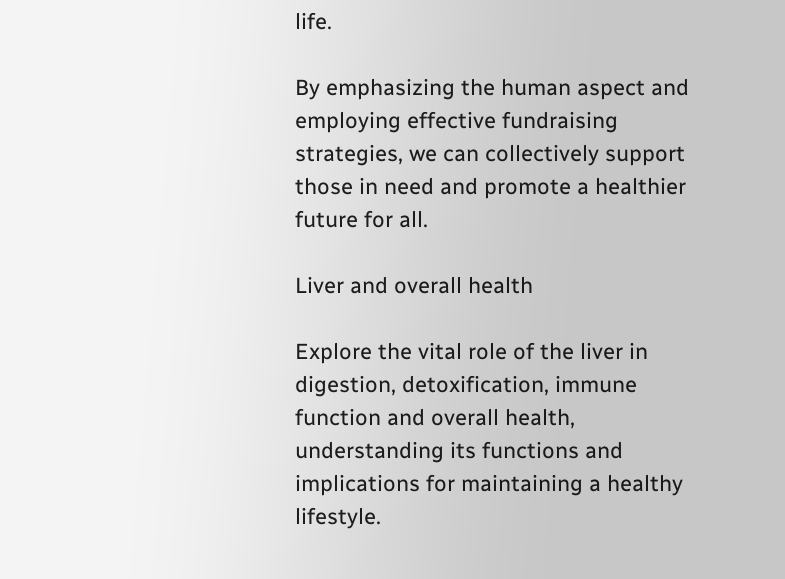life.

By emphasizing the human aspect and employing effective fundraising strategies, we can collectively support those in need and promote a healthier future for all.

Liver and overall health

Explore the vital role of the liver in digestion, detoxification, immune function and overall health, understanding its functions and implications for maintaining a healthy lifestyle.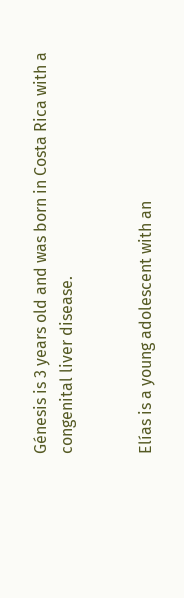Génesis is 3 years old and was born in Costa Rica with a congenital liver disease.


Elías is a young adolescent with an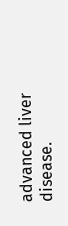advanced liver disease.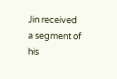Jin received a segment of his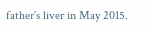father´s liver in May 2015.